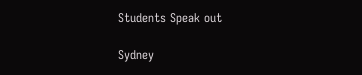Students Speak out

Sydney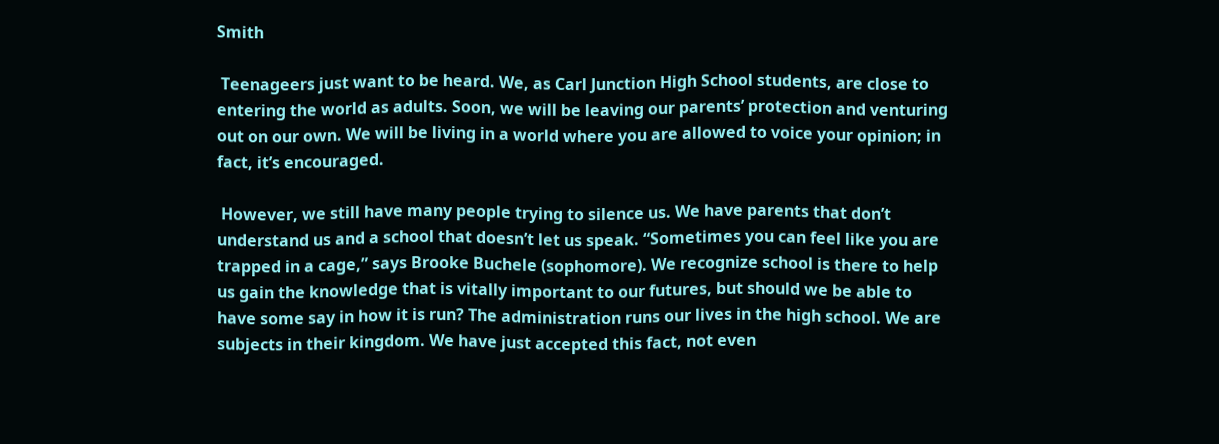Smith

 Teenageers just want to be heard. We, as Carl Junction High School students, are close to entering the world as adults. Soon, we will be leaving our parents’ protection and venturing out on our own. We will be living in a world where you are allowed to voice your opinion; in fact, it’s encouraged.

 However, we still have many people trying to silence us. We have parents that don’t understand us and a school that doesn’t let us speak. “Sometimes you can feel like you are trapped in a cage,” says Brooke Buchele (sophomore). We recognize school is there to help us gain the knowledge that is vitally important to our futures, but should we be able to have some say in how it is run? The administration runs our lives in the high school. We are subjects in their kingdom. We have just accepted this fact, not even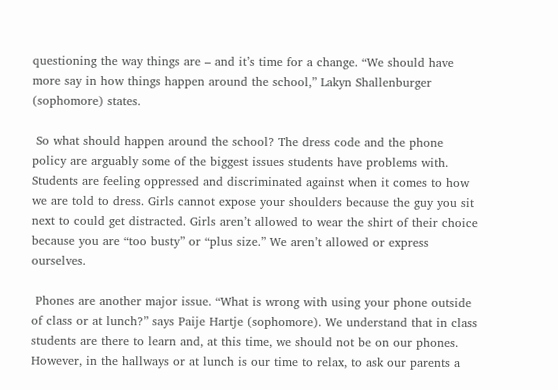questioning the way things are – and it’s time for a change. “We should have more say in how things happen around the school,” Lakyn Shallenburger (sophomore) states.

 So what should happen around the school? The dress code and the phone policy are arguably some of the biggest issues students have problems with. Students are feeling oppressed and discriminated against when it comes to how we are told to dress. Girls cannot expose your shoulders because the guy you sit next to could get distracted. Girls aren’t allowed to wear the shirt of their choice because you are “too busty” or “plus size.” We aren’t allowed or express ourselves.

 Phones are another major issue. “What is wrong with using your phone outside of class or at lunch?” says Paije Hartje (sophomore). We understand that in class students are there to learn and, at this time, we should not be on our phones. However, in the hallways or at lunch is our time to relax, to ask our parents a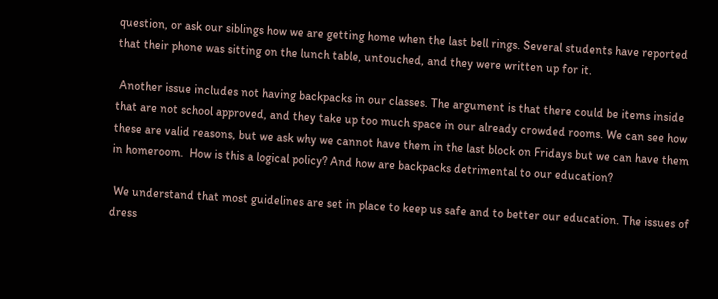question, or ask our siblings how we are getting home when the last bell rings. Several students have reported that their phone was sitting on the lunch table, untouched, and they were written up for it.

 Another issue includes not having backpacks in our classes. The argument is that there could be items inside that are not school approved, and they take up too much space in our already crowded rooms. We can see how these are valid reasons, but we ask why we cannot have them in the last block on Fridays but we can have them in homeroom.  How is this a logical policy? And how are backpacks detrimental to our education?

 We understand that most guidelines are set in place to keep us safe and to better our education. The issues of dress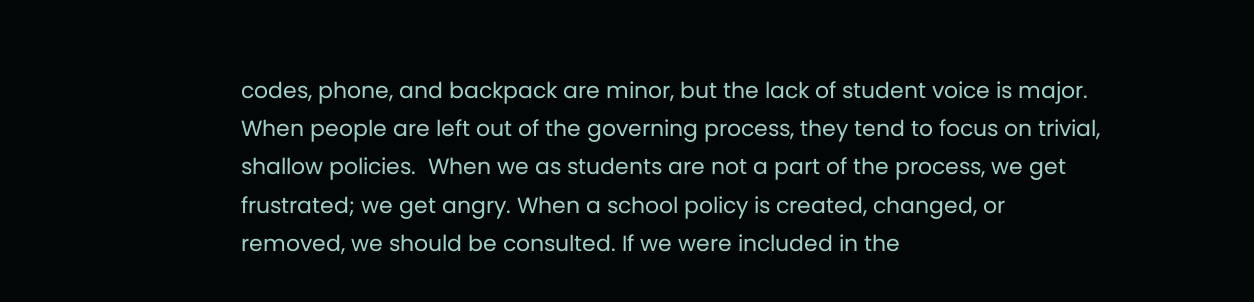codes, phone, and backpack are minor, but the lack of student voice is major.  When people are left out of the governing process, they tend to focus on trivial, shallow policies.  When we as students are not a part of the process, we get frustrated; we get angry. When a school policy is created, changed, or removed, we should be consulted. If we were included in the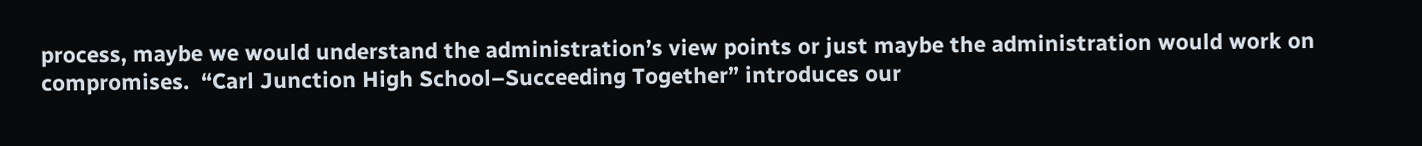process, maybe we would understand the administration’s view points or just maybe the administration would work on compromises.  “Carl Junction High School–Succeeding Together” introduces our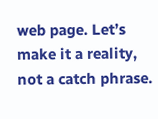web page. Let’s make it a reality, not a catch phrase.